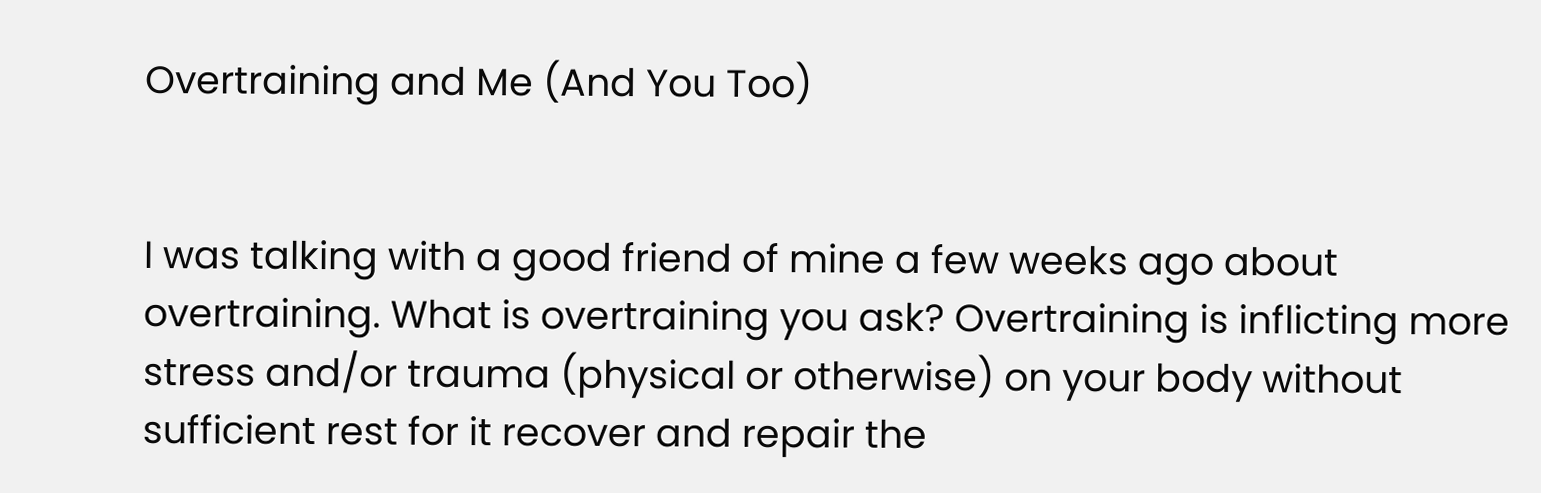Overtraining and Me (And You Too)


I was talking with a good friend of mine a few weeks ago about overtraining. What is overtraining you ask? Overtraining is inflicting more stress and/or trauma (physical or otherwise) on your body without sufficient rest for it recover and repair the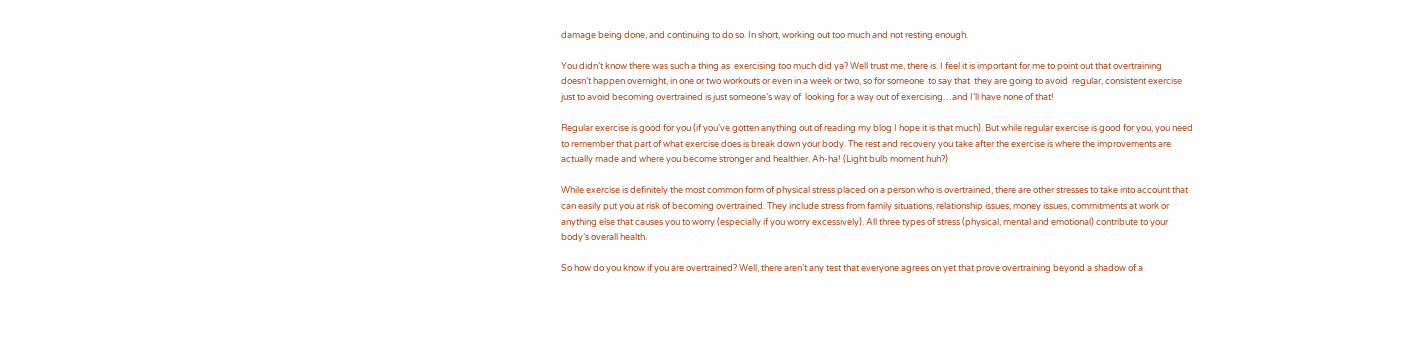damage being done, and continuing to do so. In short, working out too much and not resting enough.

You didn’t know there was such a thing as  exercising too much did ya? Well trust me, there is. I feel it is important for me to point out that overtraining  doesn’t happen overnight, in one or two workouts or even in a week or two, so for someone  to say that  they are going to avoid  regular, consistent exercise just to avoid becoming overtrained is just someone’s way of  looking for a way out of exercising…and I’ll have none of that!

Regular exercise is good for you (if you’ve gotten anything out of reading my blog I hope it is that much). But while regular exercise is good for you, you need to remember that part of what exercise does is break down your body. The rest and recovery you take after the exercise is where the improvements are actually made and where you become stronger and healthier. Ah-ha! (Light bulb moment huh?)

While exercise is definitely the most common form of physical stress placed on a person who is overtrained, there are other stresses to take into account that can easily put you at risk of becoming overtrained. They include stress from family situations, relationship issues, money issues, commitments at work or anything else that causes you to worry (especially if you worry excessively). All three types of stress (physical, mental and emotional) contribute to your body’s overall health.

So how do you know if you are overtrained? Well, there aren’t any test that everyone agrees on yet that prove overtraining beyond a shadow of a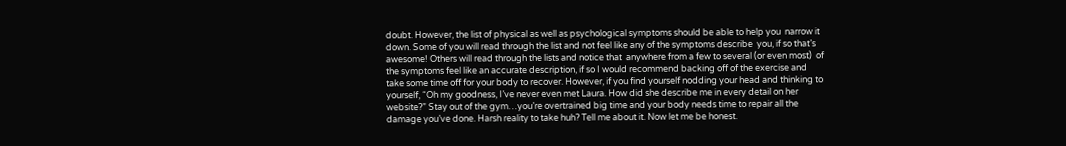doubt. However, the list of physical as well as psychological symptoms should be able to help you  narrow it down. Some of you will read through the list and not feel like any of the symptoms describe  you, if so that’s awesome! Others will read through the lists and notice that  anywhere from a few to several (or even most)  of the symptoms feel like an accurate description, if so I would recommend backing off of the exercise and take some time off for your body to recover. However, if you find yourself nodding your head and thinking to yourself, “Oh my goodness, I’ve never even met Laura. How did she describe me in every detail on her website?” Stay out of the gym…you’re overtrained big time and your body needs time to repair all the damage you’ve done. Harsh reality to take huh? Tell me about it. Now let me be honest.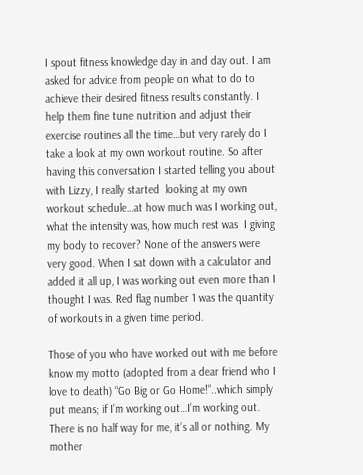I spout fitness knowledge day in and day out. I am asked for advice from people on what to do to achieve their desired fitness results constantly. I help them fine tune nutrition and adjust their exercise routines all the time…but very rarely do I take a look at my own workout routine. So after having this conversation I started telling you about with Lizzy, I really started  looking at my own workout schedule…at how much was I working out, what the intensity was, how much rest was  I giving my body to recover? None of the answers were very good. When I sat down with a calculator and added it all up, I was working out even more than I thought I was. Red flag number 1 was the quantity of workouts in a given time period.

Those of you who have worked out with me before know my motto (adopted from a dear friend who I love to death) “Go Big or Go Home!”..which simply put means; if I’m working out…I’m working out. There is no half way for me, it’s all or nothing. My mother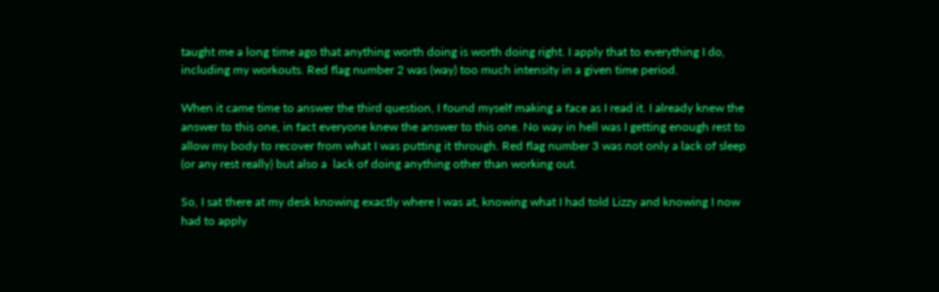taught me a long time ago that anything worth doing is worth doing right. I apply that to everything I do, including my workouts. Red flag number 2 was (way) too much intensity in a given time period.

When it came time to answer the third question, I found myself making a face as I read it. I already knew the answer to this one, in fact everyone knew the answer to this one. No way in hell was I getting enough rest to allow my body to recover from what I was putting it through. Red flag number 3 was not only a lack of sleep (or any rest really) but also a  lack of doing anything other than working out.

So, I sat there at my desk knowing exactly where I was at, knowing what I had told Lizzy and knowing I now had to apply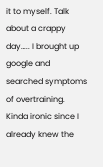it to myself. Talk about a crappy day….. I brought up google and searched symptoms of overtraining. Kinda ironic since I already knew the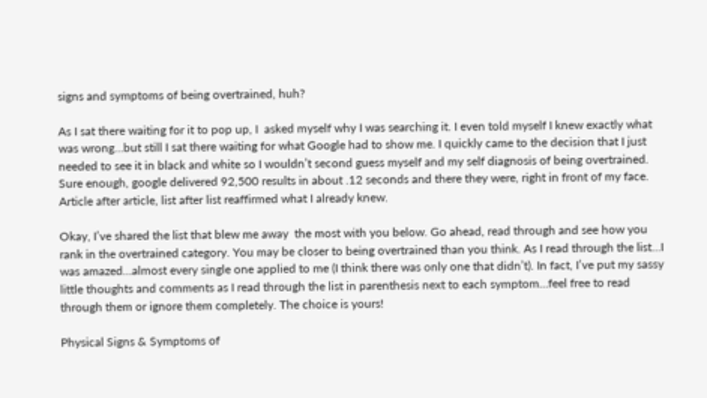signs and symptoms of being overtrained, huh?

As I sat there waiting for it to pop up, I  asked myself why I was searching it. I even told myself I knew exactly what was wrong…but still I sat there waiting for what Google had to show me. I quickly came to the decision that I just needed to see it in black and white so I wouldn’t second guess myself and my self diagnosis of being overtrained. Sure enough, google delivered 92,500 results in about .12 seconds and there they were, right in front of my face. Article after article, list after list reaffirmed what I already knew.

Okay, I’ve shared the list that blew me away  the most with you below. Go ahead, read through and see how you rank in the overtrained category. You may be closer to being overtrained than you think. As I read through the list…I was amazed…almost every single one applied to me (I think there was only one that didn’t). In fact, I’ve put my sassy little thoughts and comments as I read through the list in parenthesis next to each symptom…feel free to read through them or ignore them completely. The choice is yours!

Physical Signs & Symptoms of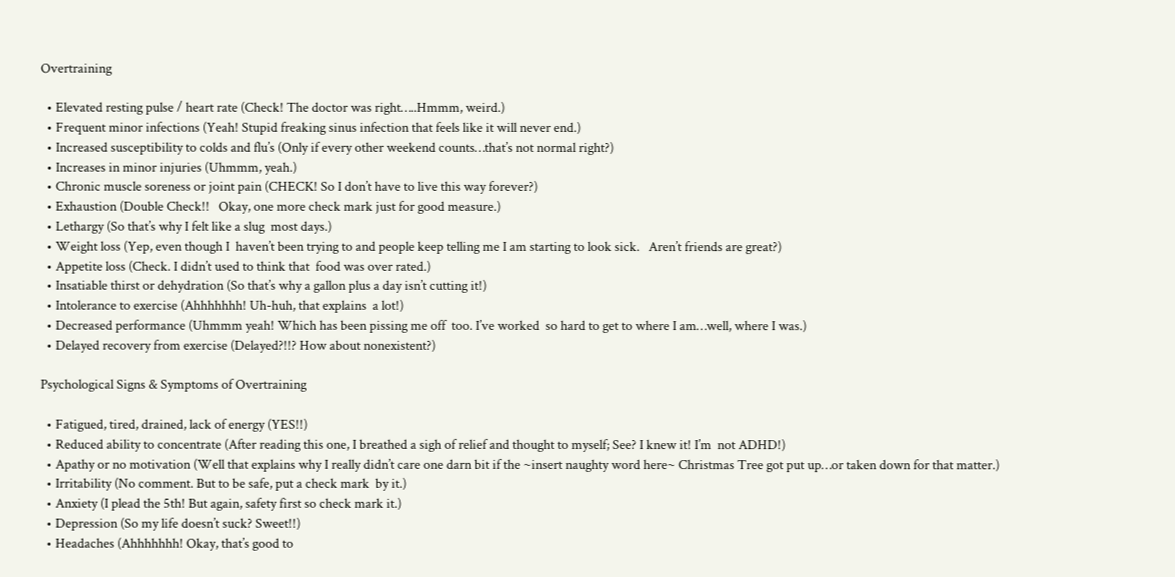Overtraining

  • Elevated resting pulse / heart rate (Check! The doctor was right…..Hmmm, weird.)
  • Frequent minor infections (Yeah! Stupid freaking sinus infection that feels like it will never end.)
  • Increased susceptibility to colds and flu’s (Only if every other weekend counts…that’s not normal right?)
  • Increases in minor injuries (Uhmmm, yeah.)
  • Chronic muscle soreness or joint pain (CHECK! So I don’t have to live this way forever?)
  • Exhaustion (Double Check!!   Okay, one more check mark just for good measure.)
  • Lethargy (So that’s why I felt like a slug  most days.)
  • Weight loss (Yep, even though I  haven’t been trying to and people keep telling me I am starting to look sick.   Aren’t friends are great?)
  • Appetite loss (Check. I didn’t used to think that  food was over rated.)
  • Insatiable thirst or dehydration (So that’s why a gallon plus a day isn’t cutting it!)
  • Intolerance to exercise (Ahhhhhhh! Uh-huh, that explains  a lot!)
  • Decreased performance (Uhmmm yeah! Which has been pissing me off  too. I’ve worked  so hard to get to where I am…well, where I was.)
  • Delayed recovery from exercise (Delayed?!!? How about nonexistent?)

Psychological Signs & Symptoms of Overtraining

  • Fatigued, tired, drained, lack of energy (YES!!)
  • Reduced ability to concentrate (After reading this one, I breathed a sigh of relief and thought to myself; See? I knew it! I’m  not ADHD!)
  • Apathy or no motivation (Well that explains why I really didn’t care one darn bit if the ~insert naughty word here~ Christmas Tree got put up…or taken down for that matter.)
  • Irritability (No comment. But to be safe, put a check mark  by it.)
  • Anxiety (I plead the 5th! But again, safety first so check mark it.)
  • Depression (So my life doesn’t suck? Sweet!!)
  • Headaches (Ahhhhhhh! Okay, that’s good to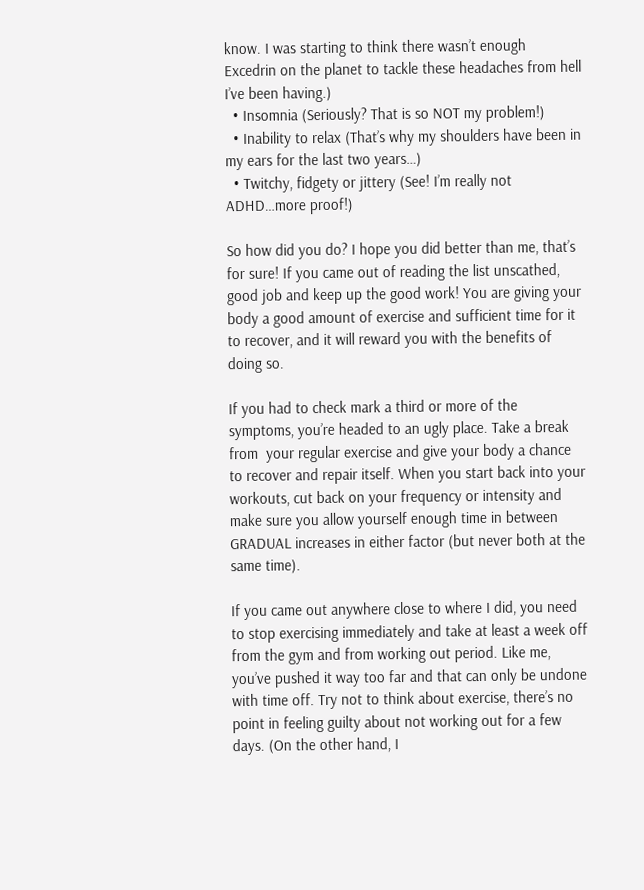know. I was starting to think there wasn’t enough Excedrin on the planet to tackle these headaches from hell I’ve been having.)
  • Insomnia (Seriously? That is so NOT my problem!)
  • Inability to relax (That’s why my shoulders have been in my ears for the last two years…)
  • Twitchy, fidgety or jittery (See! I’m really not ADHD…more proof!)

So how did you do? I hope you did better than me, that’s for sure! If you came out of reading the list unscathed, good job and keep up the good work! You are giving your body a good amount of exercise and sufficient time for it to recover, and it will reward you with the benefits of doing so.

If you had to check mark a third or more of the symptoms, you’re headed to an ugly place. Take a break from  your regular exercise and give your body a chance to recover and repair itself. When you start back into your workouts, cut back on your frequency or intensity and make sure you allow yourself enough time in between GRADUAL increases in either factor (but never both at the same time).

If you came out anywhere close to where I did, you need to stop exercising immediately and take at least a week off from the gym and from working out period. Like me, you’ve pushed it way too far and that can only be undone with time off. Try not to think about exercise, there’s no point in feeling guilty about not working out for a few days. (On the other hand, I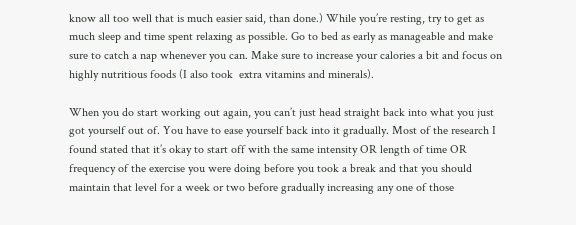know all too well that is much easier said, than done.) While you’re resting, try to get as much sleep and time spent relaxing as possible. Go to bed as early as manageable and make sure to catch a nap whenever you can. Make sure to increase your calories a bit and focus on highly nutritious foods (I also took  extra vitamins and minerals).

When you do start working out again, you can’t just head straight back into what you just got yourself out of. You have to ease yourself back into it gradually. Most of the research I found stated that it’s okay to start off with the same intensity OR length of time OR frequency of the exercise you were doing before you took a break and that you should maintain that level for a week or two before gradually increasing any one of those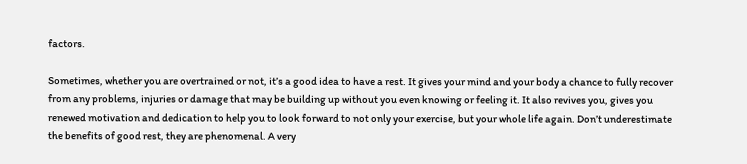factors.

Sometimes, whether you are overtrained or not, it’s a good idea to have a rest. It gives your mind and your body a chance to fully recover from any problems, injuries or damage that may be building up without you even knowing or feeling it. It also revives you, gives you renewed motivation and dedication to help you to look forward to not only your exercise, but your whole life again. Don’t underestimate the benefits of good rest, they are phenomenal. A very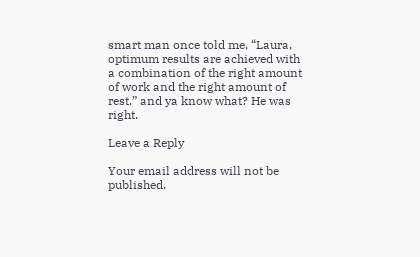smart man once told me, “Laura, optimum results are achieved with a combination of the right amount of work and the right amount of rest.” and ya know what? He was right.

Leave a Reply

Your email address will not be published.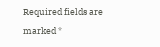Required fields are marked *